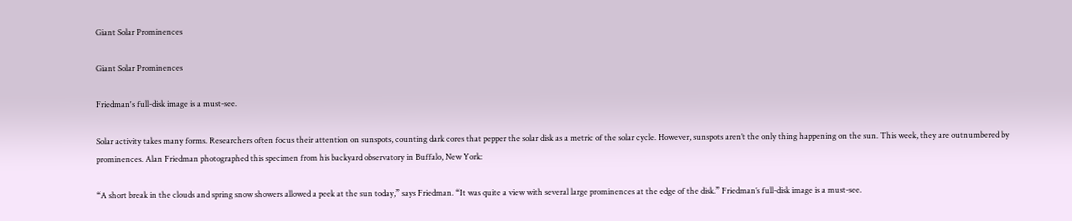Giant Solar Prominences

Giant Solar Prominences

Friedman's full-disk image is a must-see.

Solar activity takes many forms. Researchers often focus their attention on sunspots, counting dark cores that pepper the solar disk as a metric of the solar cycle. However, sunspots aren’t the only thing happening on the sun. This week, they are outnumbered by prominences. Alan Friedman photographed this specimen from his backyard observatory in Buffalo, New York:

“A short break in the clouds and spring snow showers allowed a peek at the sun today,” says Friedman. “It was quite a view with several large prominences at the edge of the disk.” Friedman’s full-disk image is a must-see.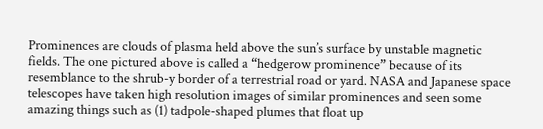Prominences are clouds of plasma held above the sun’s surface by unstable magnetic fields. The one pictured above is called a “hedgerow prominence” because of its resemblance to the shrub-y border of a terrestrial road or yard. NASA and Japanese space telescopes have taken high resolution images of similar prominences and seen some amazing things such as (1) tadpole-shaped plumes that float up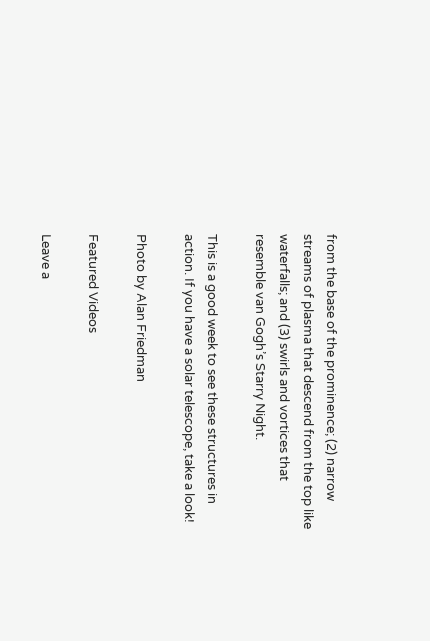from the base of the prominence; (2) narrow streams of plasma that descend from the top like waterfalls; and (3) swirls and vortices that resemble van Gogh’s Starry Night.

This is a good week to see these structures in action. If you have a solar telescope, take a look!

Photo by Alan Friedman

Featured Videos

Leave a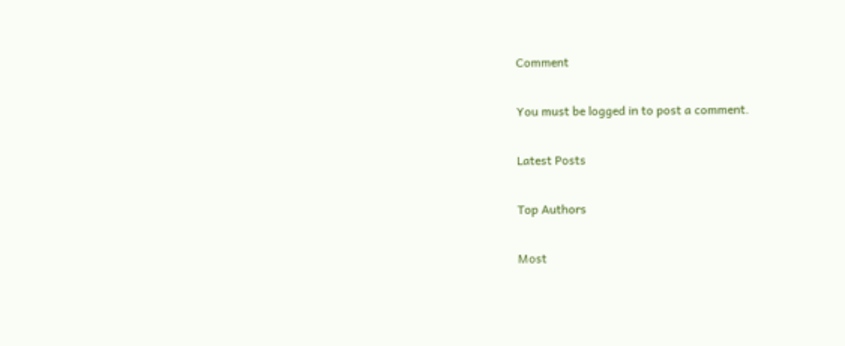Comment

You must be logged in to post a comment.

Latest Posts

Top Authors

Most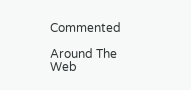Commented

Around The Web